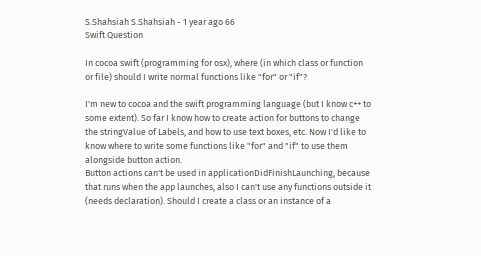S.Shahsiah S.Shahsiah - 1 year ago 66
Swift Question

In cocoa swift (programming for osx), where (in which class or function or file) should I write normal functions like "for" or "if"?

I'm new to cocoa and the swift programming language (but I know c++ to some extent). So far I know how to create action for buttons to change the stringValue of Labels, and how to use text boxes, etc. Now I'd like to know where to write some functions like "for" and "if" to use them alongside button action.
Button actions can't be used in applicationDidFinishLaunching, because that runs when the app launches, also I can't use any functions outside it (needs declaration). Should I create a class or an instance of a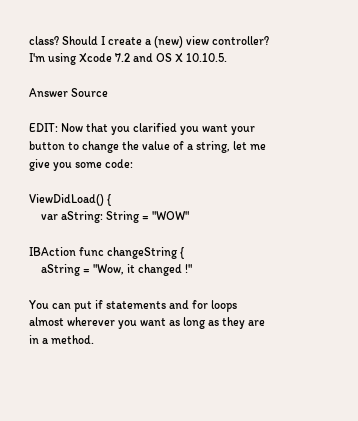class? Should I create a (new) view controller? I'm using Xcode 7.2 and OS X 10.10.5.

Answer Source

EDIT: Now that you clarified you want your button to change the value of a string, let me give you some code:

ViewDidLoad() {
    var aString: String = "WOW"

IBAction func changeString {
    aString = "Wow, it changed !"

You can put if statements and for loops almost wherever you want as long as they are in a method.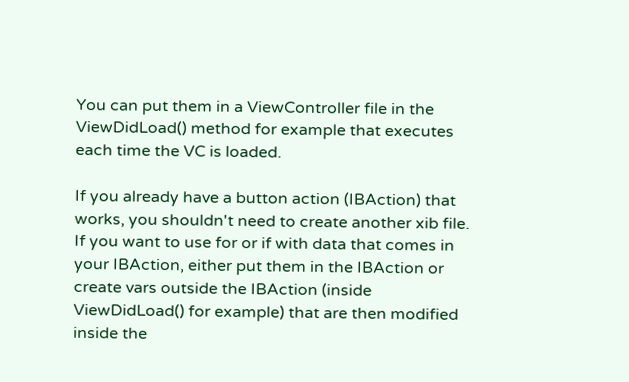You can put them in a ViewController file in the ViewDidLoad() method for example that executes each time the VC is loaded.

If you already have a button action (IBAction) that works, you shouldn't need to create another xib file. If you want to use for or if with data that comes in your IBAction, either put them in the IBAction or create vars outside the IBAction (inside ViewDidLoad() for example) that are then modified inside the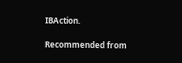IBAction.

Recommended from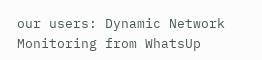our users: Dynamic Network Monitoring from WhatsUp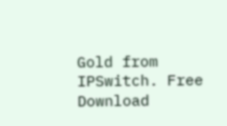Gold from IPSwitch. Free Download